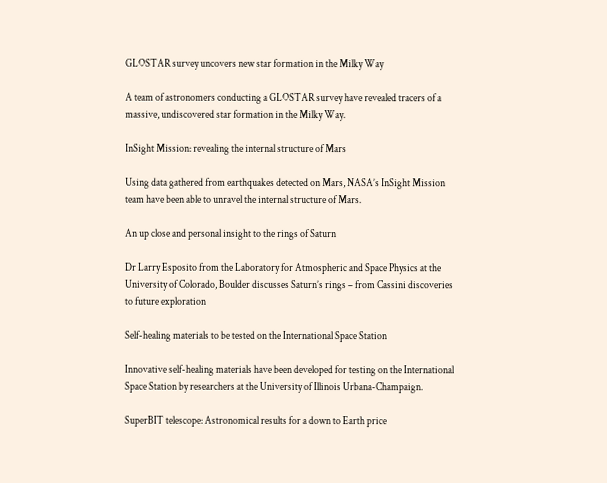GLOSTAR survey uncovers new star formation in the Milky Way

A team of astronomers conducting a GLOSTAR survey have revealed tracers of a massive, undiscovered star formation in the Milky Way.

InSight Mission: revealing the internal structure of Mars

Using data gathered from earthquakes detected on Mars, NASA’s InSight Mission team have been able to unravel the internal structure of Mars.

An up close and personal insight to the rings of Saturn

Dr Larry Esposito from the Laboratory for Atmospheric and Space Physics at the University of Colorado, Boulder discusses Saturn’s rings – from Cassini discoveries to future exploration

Self-healing materials to be tested on the International Space Station

Innovative self-healing materials have been developed for testing on the International Space Station by researchers at the University of Illinois Urbana-Champaign.

SuperBIT telescope: Astronomical results for a down to Earth price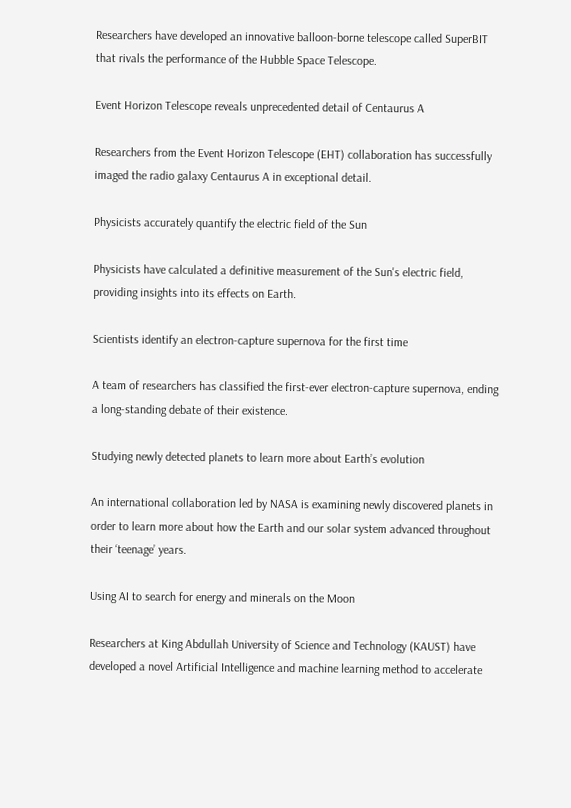Researchers have developed an innovative balloon-borne telescope called SuperBIT that rivals the performance of the Hubble Space Telescope.

Event Horizon Telescope reveals unprecedented detail of Centaurus A

Researchers from the Event Horizon Telescope (EHT) collaboration has successfully imaged the radio galaxy Centaurus A in exceptional detail.

Physicists accurately quantify the electric field of the Sun

Physicists have calculated a definitive measurement of the Sun's electric field, providing insights into its effects on Earth.

Scientists identify an electron-capture supernova for the first time

A team of researchers has classified the first-ever electron-capture supernova, ending a long-standing debate of their existence.

Studying newly detected planets to learn more about Earth’s evolution

An international collaboration led by NASA is examining newly discovered planets in order to learn more about how the Earth and our solar system advanced throughout their ‘teenage’ years.

Using AI to search for energy and minerals on the Moon

Researchers at King Abdullah University of Science and Technology (KAUST) have developed a novel Artificial Intelligence and machine learning method to accelerate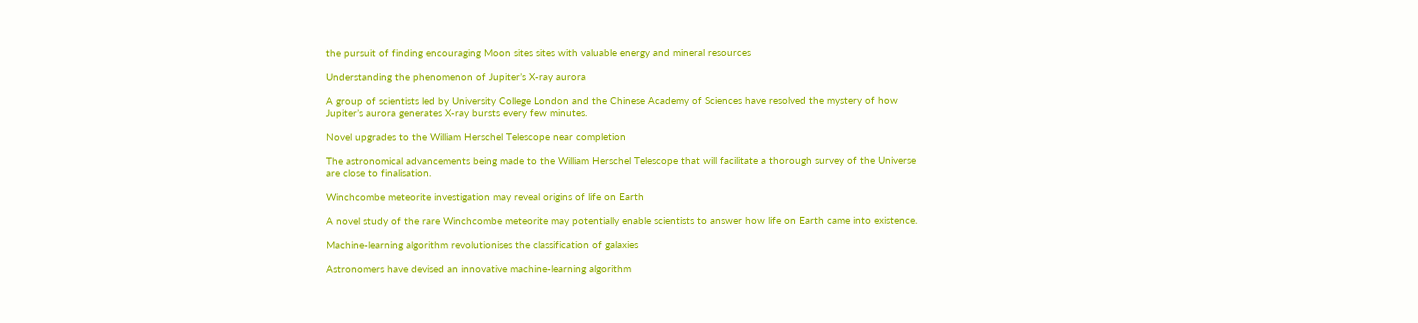the pursuit of finding encouraging Moon sites sites with valuable energy and mineral resources

Understanding the phenomenon of Jupiter’s X-ray aurora

A group of scientists led by University College London and the Chinese Academy of Sciences have resolved the mystery of how Jupiter’s aurora generates X-ray bursts every few minutes.

Novel upgrades to the William Herschel Telescope near completion

The astronomical advancements being made to the William Herschel Telescope that will facilitate a thorough survey of the Universe are close to finalisation.

Winchcombe meteorite investigation may reveal origins of life on Earth

A novel study of the rare Winchcombe meteorite may potentially enable scientists to answer how life on Earth came into existence.

Machine-learning algorithm revolutionises the classification of galaxies

Astronomers have devised an innovative machine-learning algorithm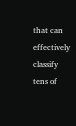that can effectively classify tens of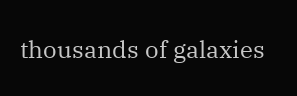thousands of galaxies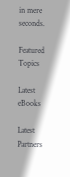in mere seconds.

Featured Topics

Latest eBooks

Latest Partners